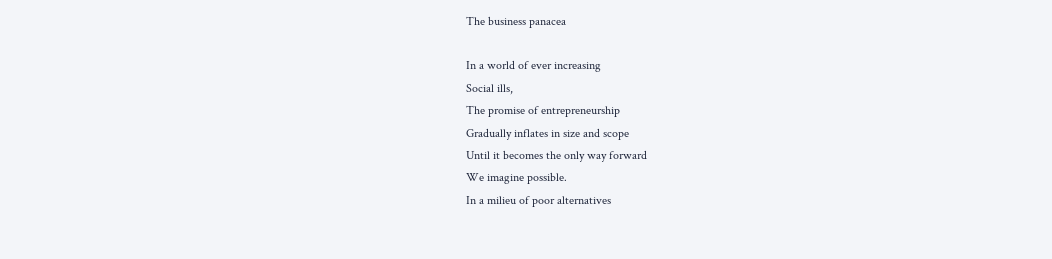The business panacea

In a world of ever increasing
Social ills,
The promise of entrepreneurship
Gradually inflates in size and scope
Until it becomes the only way forward
We imagine possible.
In a milieu of poor alternatives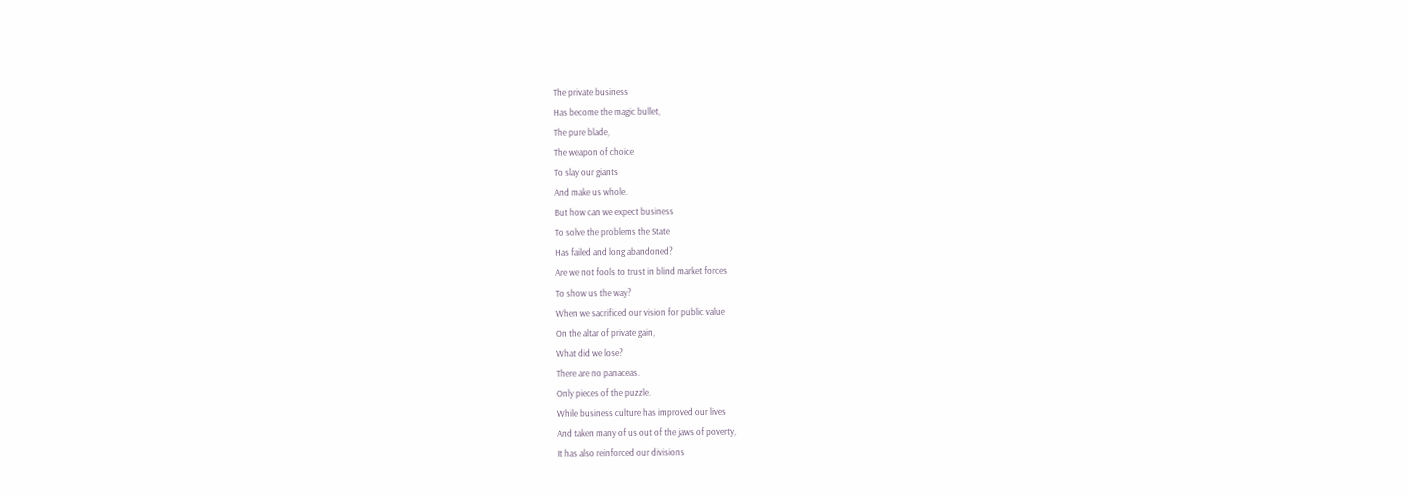The private business
Has become the magic bullet,
The pure blade,
The weapon of choice
To slay our giants
And make us whole.
But how can we expect business
To solve the problems the State
Has failed and long abandoned?
Are we not fools to trust in blind market forces
To show us the way?
When we sacrificed our vision for public value
On the altar of private gain,
What did we lose?
There are no panaceas.
Only pieces of the puzzle.
While business culture has improved our lives
And taken many of us out of the jaws of poverty,
It has also reinforced our divisions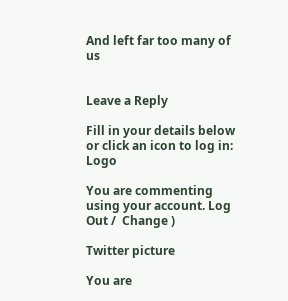And left far too many of us


Leave a Reply

Fill in your details below or click an icon to log in: Logo

You are commenting using your account. Log Out /  Change )

Twitter picture

You are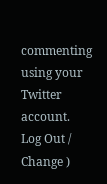commenting using your Twitter account. Log Out /  Change )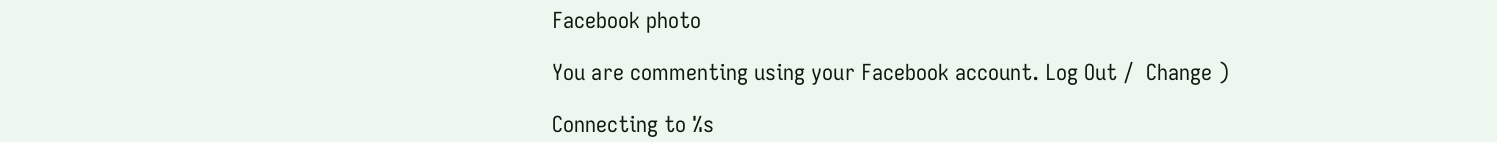Facebook photo

You are commenting using your Facebook account. Log Out /  Change )

Connecting to %s